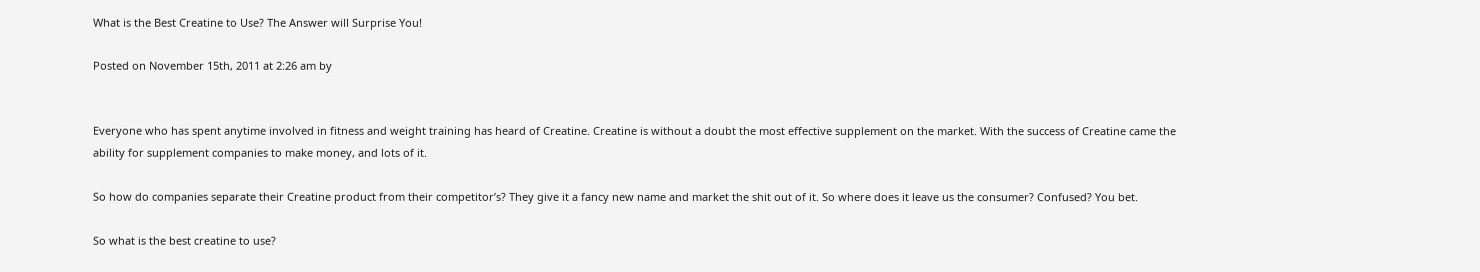What is the Best Creatine to Use? The Answer will Surprise You!

Posted on November 15th, 2011 at 2:26 am by


Everyone who has spent anytime involved in fitness and weight training has heard of Creatine. Creatine is without a doubt the most effective supplement on the market. With the success of Creatine came the ability for supplement companies to make money, and lots of it.

So how do companies separate their Creatine product from their competitor’s? They give it a fancy new name and market the shit out of it. So where does it leave us the consumer? Confused? You bet.

So what is the best creatine to use?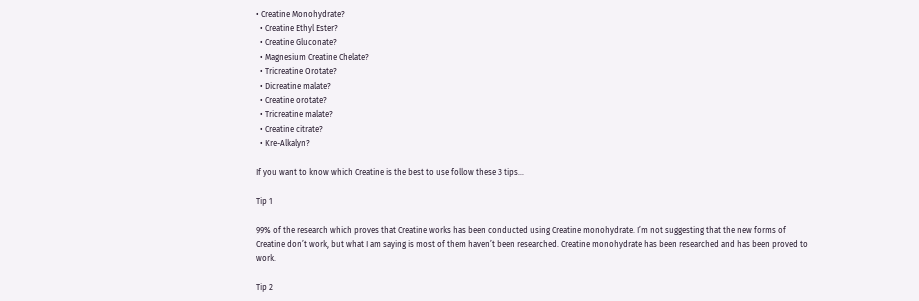• Creatine Monohydrate?
  • Creatine Ethyl Ester?
  • Creatine Gluconate?
  • Magnesium Creatine Chelate?
  • Tricreatine Orotate?
  • Dicreatine malate?
  • Creatine orotate?
  • Tricreatine malate?
  • Creatine citrate?
  • Kre-Alkalyn?

If you want to know which Creatine is the best to use follow these 3 tips…

Tip 1

99% of the research which proves that Creatine works has been conducted using Creatine monohydrate. I’m not suggesting that the new forms of Creatine don’t work, but what I am saying is most of them haven’t been researched. Creatine monohydrate has been researched and has been proved to work.

Tip 2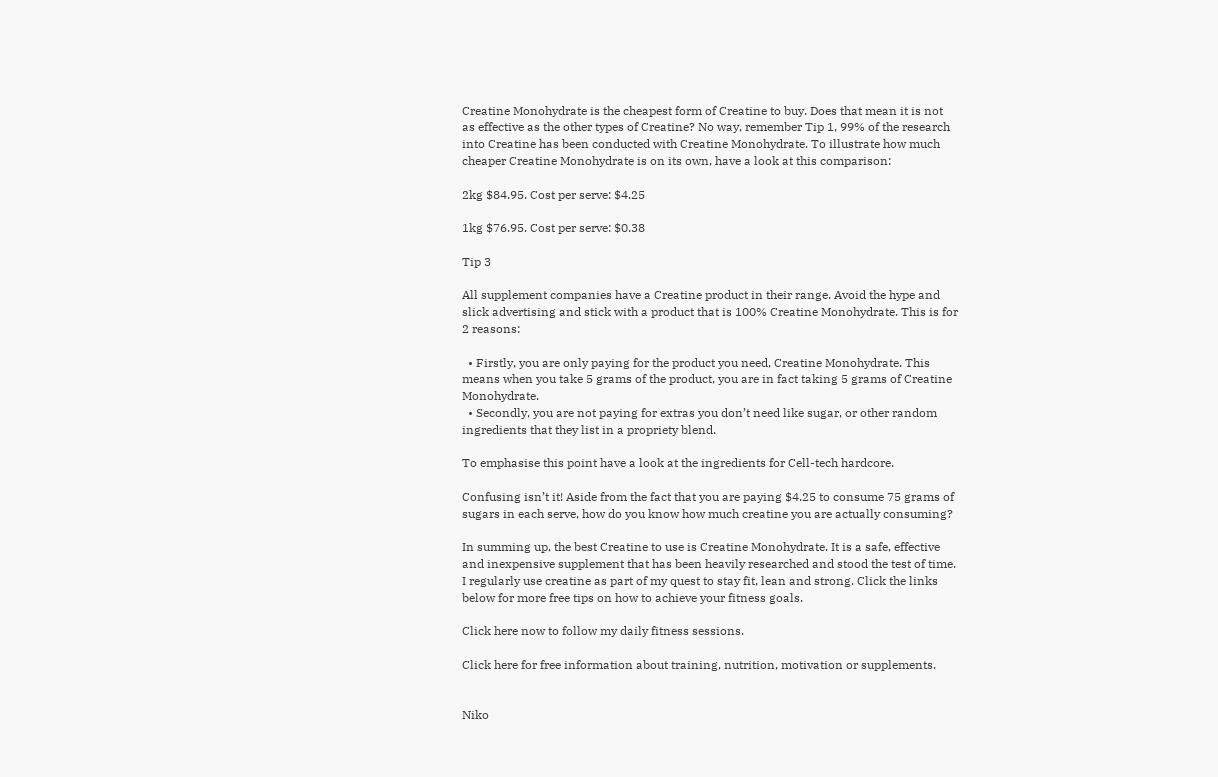Creatine Monohydrate is the cheapest form of Creatine to buy. Does that mean it is not as effective as the other types of Creatine? No way, remember Tip 1, 99% of the research into Creatine has been conducted with Creatine Monohydrate. To illustrate how much cheaper Creatine Monohydrate is on its own, have a look at this comparison:

2kg $84.95. Cost per serve: $4.25

1kg $76.95. Cost per serve: $0.38

Tip 3

All supplement companies have a Creatine product in their range. Avoid the hype and slick advertising and stick with a product that is 100% Creatine Monohydrate. This is for 2 reasons:

  • Firstly, you are only paying for the product you need, Creatine Monohydrate. This means when you take 5 grams of the product, you are in fact taking 5 grams of Creatine Monohydrate.
  • Secondly, you are not paying for extras you don’t need like sugar, or other random ingredients that they list in a propriety blend.

To emphasise this point have a look at the ingredients for Cell-tech hardcore.

Confusing isn’t it! Aside from the fact that you are paying $4.25 to consume 75 grams of sugars in each serve, how do you know how much creatine you are actually consuming?

In summing up, the best Creatine to use is Creatine Monohydrate. It is a safe, effective and inexpensive supplement that has been heavily researched and stood the test of time. I regularly use creatine as part of my quest to stay fit, lean and strong. Click the links below for more free tips on how to achieve your fitness goals.

Click here now to follow my daily fitness sessions.

Click here for free information about training, nutrition, motivation or supplements.


Niko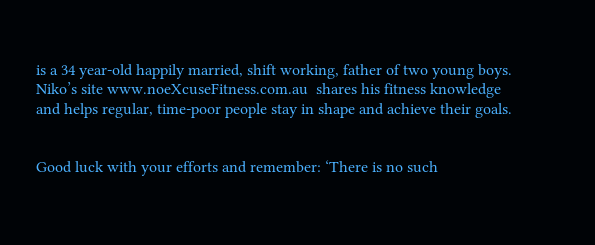is a 34 year-old happily married, shift working, father of two young boys. Niko’s site www.noeXcuseFitness.com.au  shares his fitness knowledge and helps regular, time-poor people stay in shape and achieve their goals.


Good luck with your efforts and remember: ‘There is no such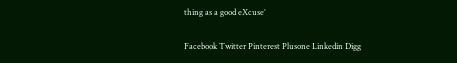thing as a good eXcuse’

Facebook Twitter Pinterest Plusone Linkedin Digg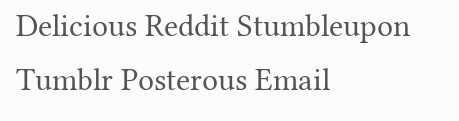Delicious Reddit Stumbleupon Tumblr Posterous Email